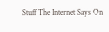Stuff The Internet Says On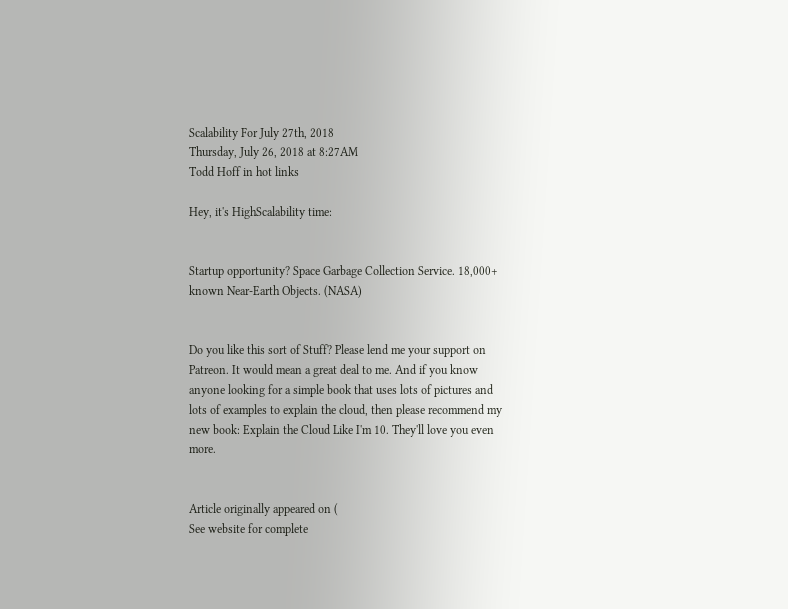Scalability For July 27th, 2018
Thursday, July 26, 2018 at 8:27AM
Todd Hoff in hot links

Hey, it's HighScalability time:


Startup opportunity? Space Garbage Collection Service. 18,000+ known Near-Earth Objects. (NASA)


Do you like this sort of Stuff? Please lend me your support on Patreon. It would mean a great deal to me. And if you know anyone looking for a simple book that uses lots of pictures and lots of examples to explain the cloud, then please recommend my new book: Explain the Cloud Like I'm 10. They'll love you even more.


Article originally appeared on (
See website for complete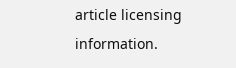article licensing information.